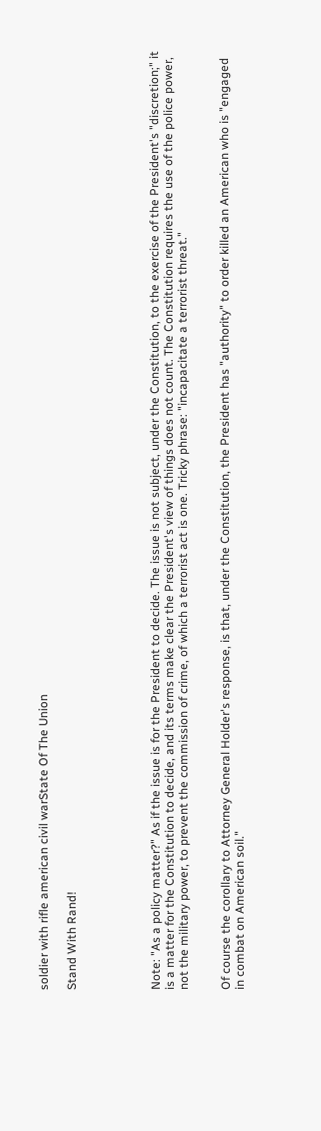soldier with rifle american civil warState Of The Union

Stand With Rand!





Note: "As a policy matter?" As if the issue is for the President to decide. The issue is not subject, under the Constitution, to the exercise of the President's "discretion;" it is a matter for the Constitution to decide, and its terms make clear the President's view of things does not count. The Constitution requires the use of the police power, not the military power, to prevent the commission of crime, of which a terrorist act is one. Tricky phrase: "incapacitate a terrorist threat."


Of course the corollary to Attorney General Holder's response, is that, under the Constitution, the President has "authority" to order killed an American who is "engaged in combat on American soil."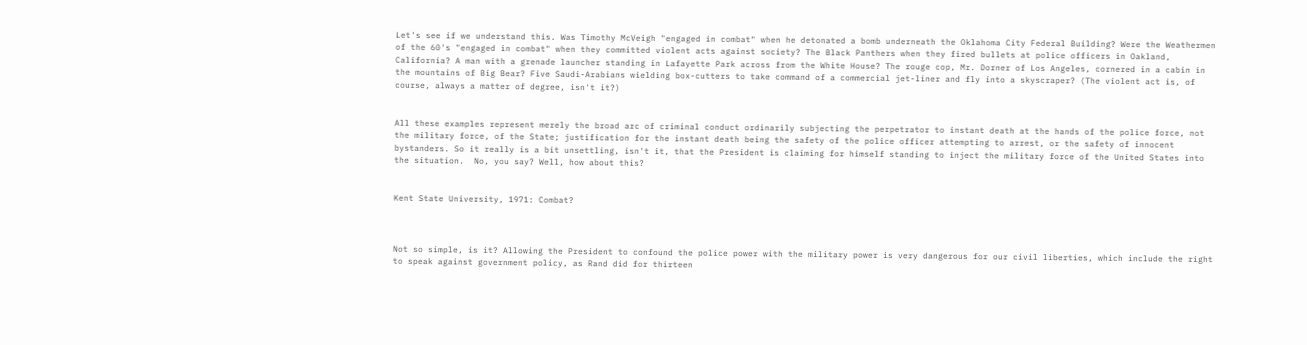Let's see if we understand this. Was Timothy McVeigh "engaged in combat" when he detonated a bomb underneath the Oklahoma City Federal Building? Were the Weathermen of the 60's "engaged in combat" when they committed violent acts against society? The Black Panthers when they fired bullets at police officers in Oakland, California? A man with a grenade launcher standing in Lafayette Park across from the White House? The rouge cop, Mr. Dorner of Los Angeles, cornered in a cabin in the mountains of Big Bear? Five Saudi-Arabians wielding box-cutters to take command of a commercial jet-liner and fly into a skyscraper? (The violent act is, of course, always a matter of degree, isn't it?)


All these examples represent merely the broad arc of criminal conduct ordinarily subjecting the perpetrator to instant death at the hands of the police force, not the military force, of the State; justification for the instant death being the safety of the police officer attempting to arrest, or the safety of innocent bystanders. So it really is a bit unsettling, isn't it, that the President is claiming for himself standing to inject the military force of the United States into the situation.  No, you say? Well, how about this?


Kent State University, 1971: Combat?



Not so simple, is it? Allowing the President to confound the police power with the military power is very dangerous for our civil liberties, which include the right to speak against government policy, as Rand did for thirteen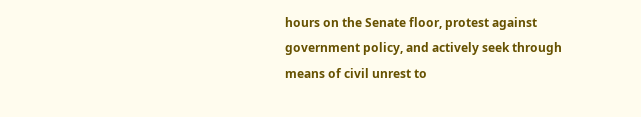hours on the Senate floor, protest against government policy, and actively seek through means of civil unrest to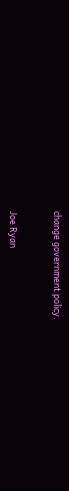change government policy.


Joe Ryan